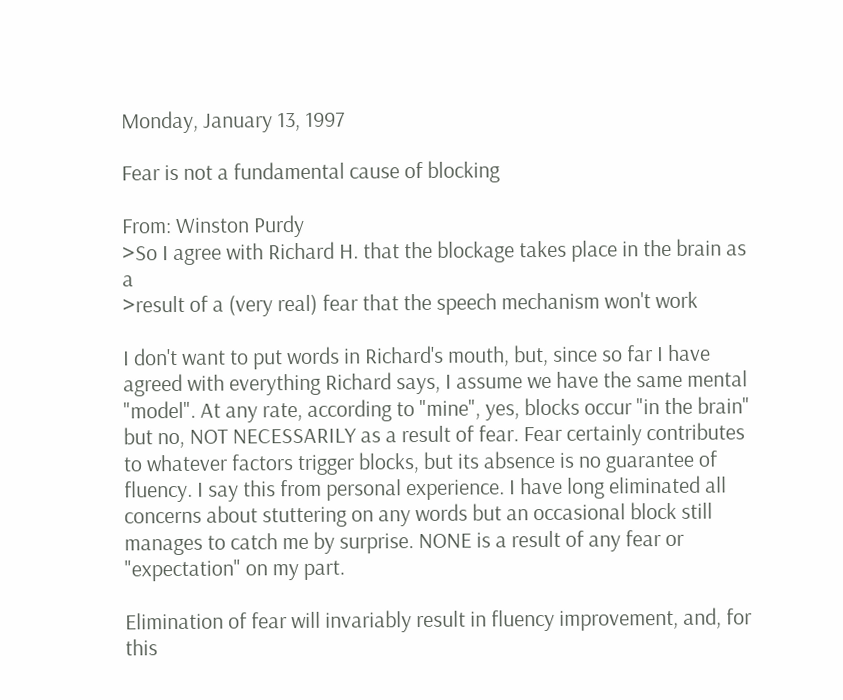Monday, January 13, 1997

Fear is not a fundamental cause of blocking

From: Winston Purdy
>So I agree with Richard H. that the blockage takes place in the brain as a
>result of a (very real) fear that the speech mechanism won't work

I don't want to put words in Richard's mouth, but, since so far I have agreed with everything Richard says, I assume we have the same mental "model". At any rate, according to "mine", yes, blocks occur "in the brain" but no, NOT NECESSARILY as a result of fear. Fear certainly contributes to whatever factors trigger blocks, but its absence is no guarantee of fluency. I say this from personal experience. I have long eliminated all concerns about stuttering on any words but an occasional block still manages to catch me by surprise. NONE is a result of any fear or "expectation" on my part.

Elimination of fear will invariably result in fluency improvement, and, for this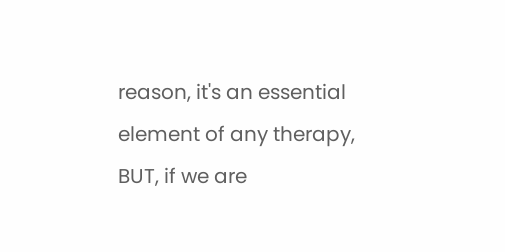reason, it's an essential element of any therapy, BUT, if we are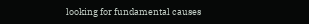looking for fundamental causes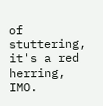of stuttering, it's a red herring, IMO.